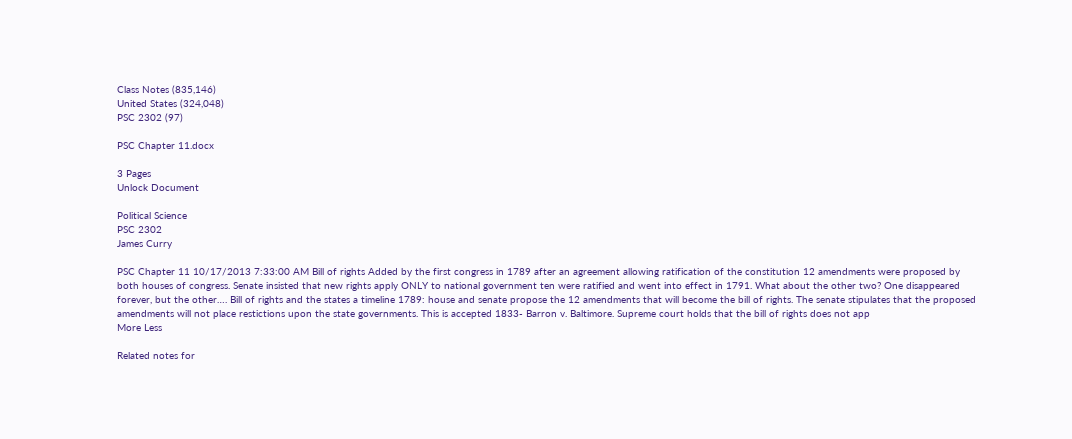Class Notes (835,146)
United States (324,048)
PSC 2302 (97)

PSC Chapter 11.docx

3 Pages
Unlock Document

Political Science
PSC 2302
James Curry

PSC Chapter 11 10/17/2013 7:33:00 AM Bill of rights Added by the first congress in 1789 after an agreement allowing ratification of the constitution 12 amendments were proposed by both houses of congress. Senate insisted that new rights apply ONLY to national government ten were ratified and went into effect in 1791. What about the other two? One disappeared forever, but the other…. Bill of rights and the states a timeline 1789: house and senate propose the 12 amendments that will become the bill of rights. The senate stipulates that the proposed amendments will not place restictions upon the state governments. This is accepted 1833- Barron v. Baltimore. Supreme court holds that the bill of rights does not app
More Less

Related notes for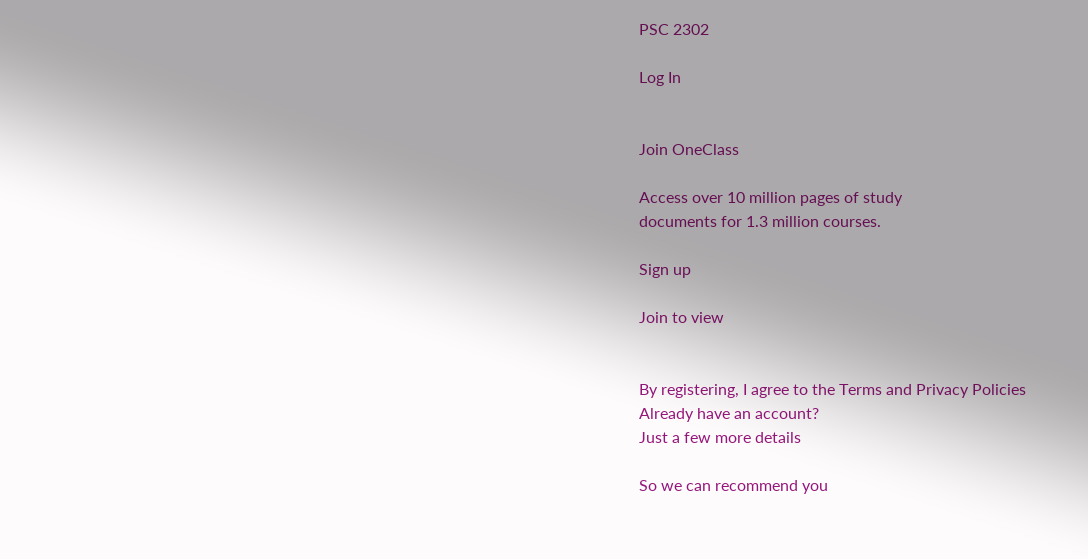PSC 2302

Log In


Join OneClass

Access over 10 million pages of study
documents for 1.3 million courses.

Sign up

Join to view


By registering, I agree to the Terms and Privacy Policies
Already have an account?
Just a few more details

So we can recommend you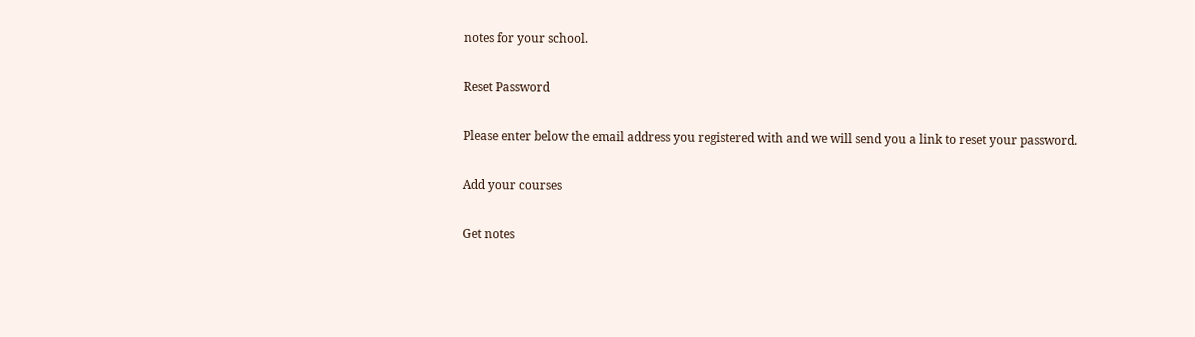notes for your school.

Reset Password

Please enter below the email address you registered with and we will send you a link to reset your password.

Add your courses

Get notes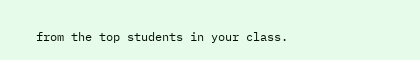from the top students in your class.